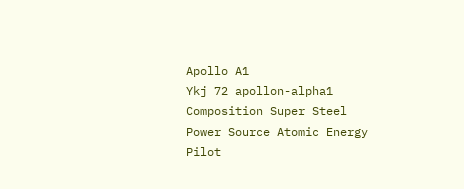Apollo A1
Ykj 72 apollon-alpha1
Composition Super Steel
Power Source Atomic Energy
Pilot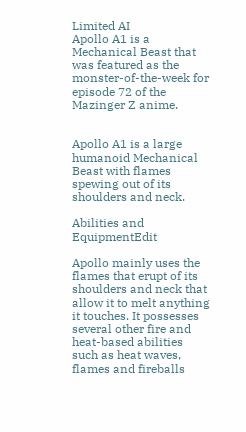Limited AI
Apollo A1 is a Mechanical Beast that was featured as the monster-of-the-week for episode 72 of the Mazinger Z anime.


Apollo A1 is a large humanoid Mechanical Beast with flames spewing out of its shoulders and neck.

Abilities and EquipmentEdit

Apollo mainly uses the flames that erupt of its shoulders and neck that allow it to melt anything it touches. It possesses several other fire and heat-based abilities such as heat waves, flames and fireballs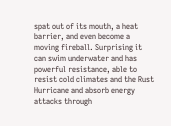spat out of its mouth, a heat barrier, and even become a moving fireball. Surprising it can swim underwater and has powerful resistance, able to resist cold climates and the Rust Hurricane and absorb energy attacks through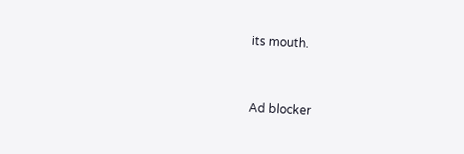its mouth.



Ad blocker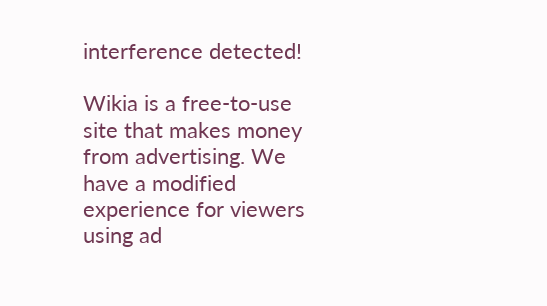interference detected!

Wikia is a free-to-use site that makes money from advertising. We have a modified experience for viewers using ad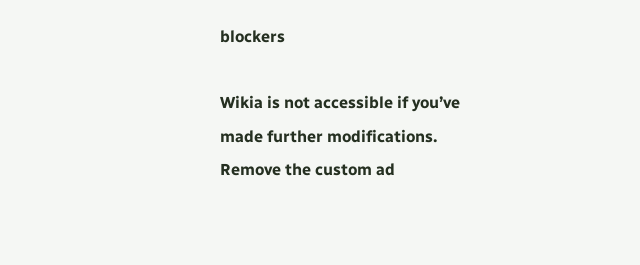blockers

Wikia is not accessible if you’ve made further modifications. Remove the custom ad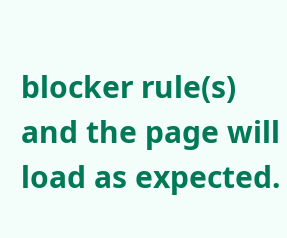blocker rule(s) and the page will load as expected.